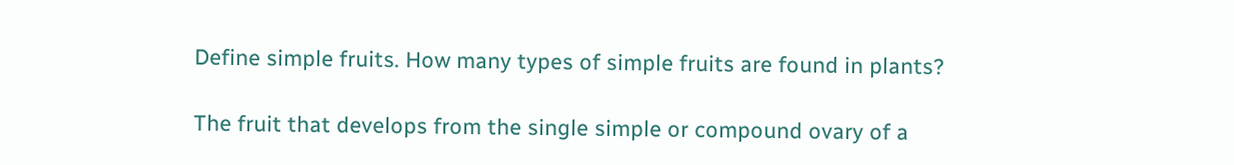Define simple fruits. How many types of simple fruits are found in plants?

The fruit that develops from the single simple or compound ovary of a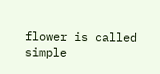flower is called simple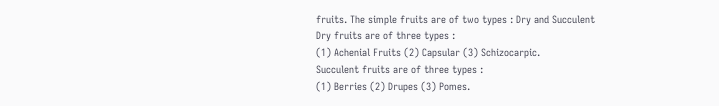fruits. The simple fruits are of two types : Dry and Succulent
Dry fruits are of three types :
(1) Achenial Fruits (2) Capsular (3) Schizocarpic.
Succulent fruits are of three types :
(1) Berries (2) Drupes (3) Pomes.